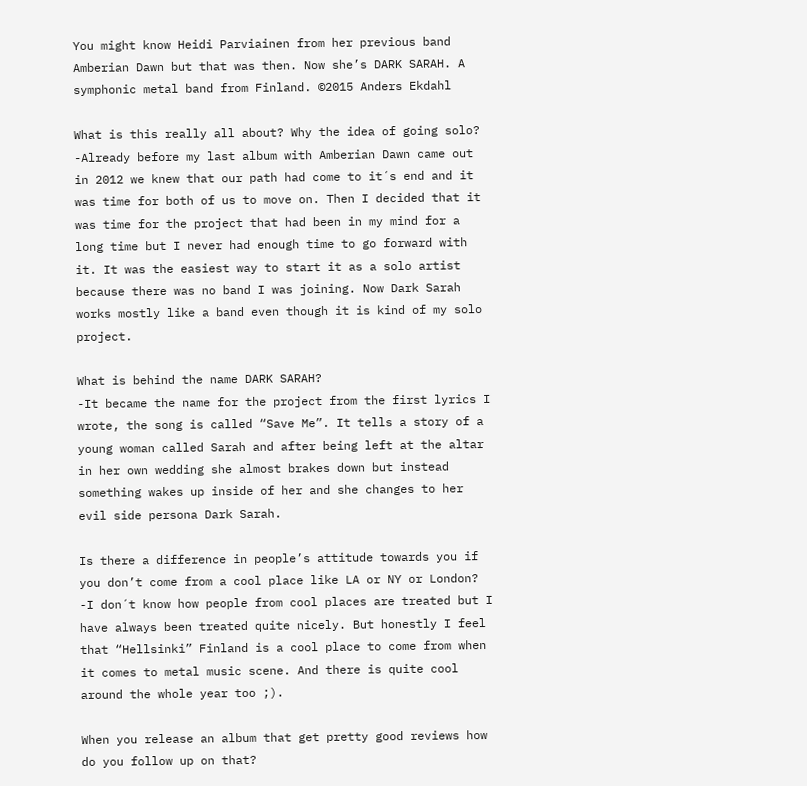You might know Heidi Parviainen from her previous band Amberian Dawn but that was then. Now she’s DARK SARAH. A symphonic metal band from Finland. ©2015 Anders Ekdahl

What is this really all about? Why the idea of going solo?
-Already before my last album with Amberian Dawn came out in 2012 we knew that our path had come to it´s end and it was time for both of us to move on. Then I decided that it was time for the project that had been in my mind for a long time but I never had enough time to go forward with it. It was the easiest way to start it as a solo artist because there was no band I was joining. Now Dark Sarah works mostly like a band even though it is kind of my solo project.

What is behind the name DARK SARAH?
-It became the name for the project from the first lyrics I wrote, the song is called “Save Me”. It tells a story of a young woman called Sarah and after being left at the altar in her own wedding she almost brakes down but instead something wakes up inside of her and she changes to her evil side persona Dark Sarah.

Is there a difference in people’s attitude towards you if you don’t come from a cool place like LA or NY or London?
-I don´t know how people from cool places are treated but I have always been treated quite nicely. But honestly I feel that “Hellsinki” Finland is a cool place to come from when it comes to metal music scene. And there is quite cool around the whole year too ;).

When you release an album that get pretty good reviews how do you follow up on that?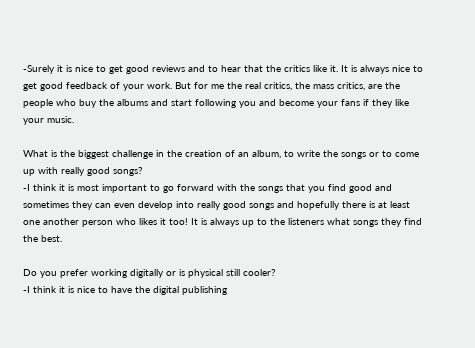-Surely it is nice to get good reviews and to hear that the critics like it. It is always nice to get good feedback of your work. But for me the real critics, the mass critics, are the people who buy the albums and start following you and become your fans if they like your music.

What is the biggest challenge in the creation of an album, to write the songs or to come up with really good songs?
-I think it is most important to go forward with the songs that you find good and sometimes they can even develop into really good songs and hopefully there is at least one another person who likes it too! It is always up to the listeners what songs they find the best.

Do you prefer working digitally or is physical still cooler?
-I think it is nice to have the digital publishing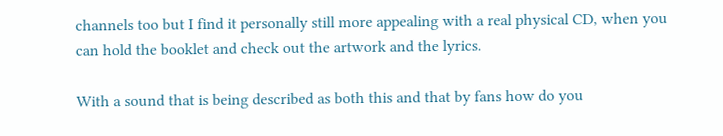channels too but I find it personally still more appealing with a real physical CD, when you can hold the booklet and check out the artwork and the lyrics.

With a sound that is being described as both this and that by fans how do you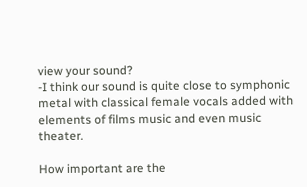view your sound?
-I think our sound is quite close to symphonic metal with classical female vocals added with elements of films music and even music theater.

How important are the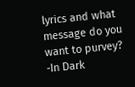lyrics and what message do you want to purvey?
-In Dark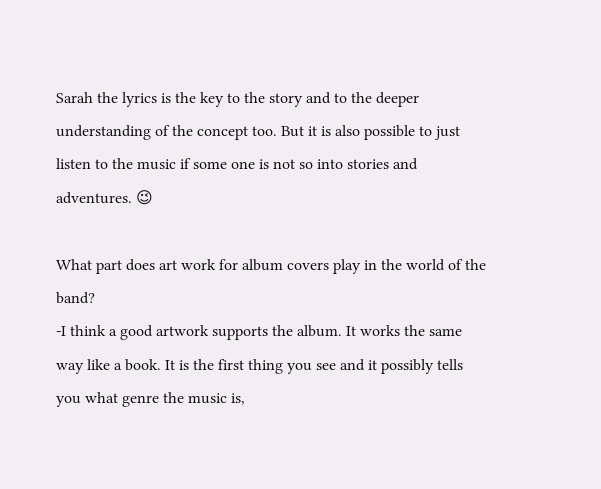Sarah the lyrics is the key to the story and to the deeper understanding of the concept too. But it is also possible to just listen to the music if some one is not so into stories and adventures. 😉

What part does art work for album covers play in the world of the band?
-I think a good artwork supports the album. It works the same way like a book. It is the first thing you see and it possibly tells you what genre the music is,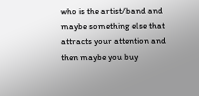who is the artist/band and maybe something else that attracts your attention and then maybe you buy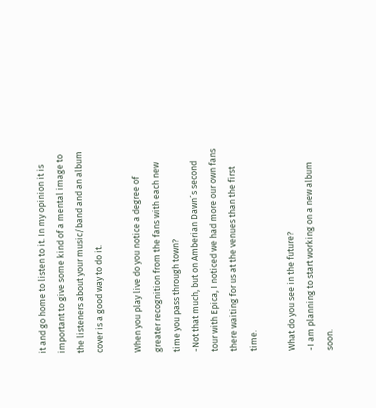it and go home to listen to it. In my opinion it is important to give some kind of a mental image to the listeners about your music/band and an album cover is a good way to do it.

When you play live do you notice a degree of greater recognition from the fans with each new time you pass through town?
-Not that much, but on Amberian Dawn´s second tour with Epica, I noticed we had more our own fans there waiting for us at the venues than the first time.

What do you see in the future?
-I am planning to start working on a new album soon.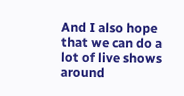And I also hope that we can do a lot of live shows around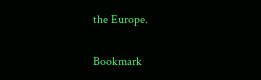the Europe.

Bookmark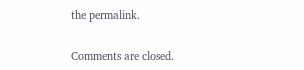the permalink.

Comments are closed.